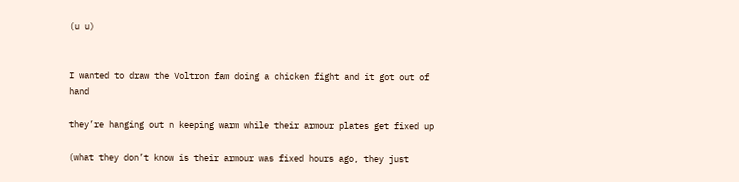(u u)


I wanted to draw the Voltron fam doing a chicken fight and it got out of hand

they’re hanging out n keeping warm while their armour plates get fixed up

(what they don’t know is their armour was fixed hours ago, they just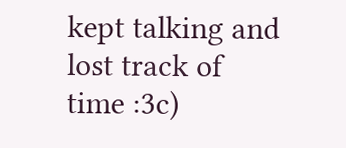kept talking and lost track of time :3c)